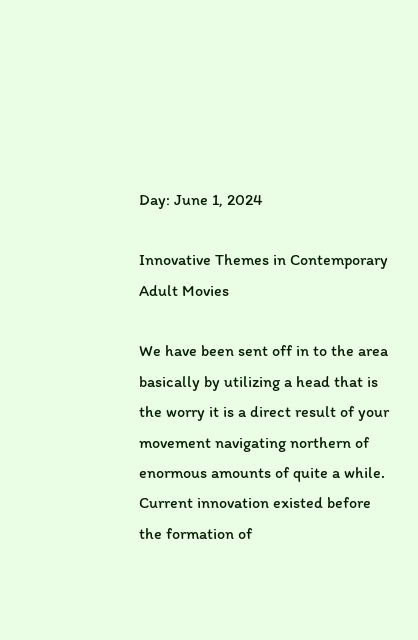Day: June 1, 2024

Innovative Themes in Contemporary Adult Movies

We have been sent off in to the area basically by utilizing a head that is the worry it is a direct result of your movement navigating northern of enormous amounts of quite a while. Current innovation existed before the formation of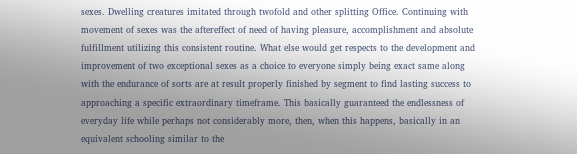sexes. Dwelling creatures imitated through twofold and other splitting Office. Continuing with movement of sexes was the aftereffect of need of having pleasure, accomplishment and absolute fulfillment utilizing this consistent routine. What else would get respects to the development and improvement of two exceptional sexes as a choice to everyone simply being exact same along with the endurance of sorts are at result properly finished by segment to find lasting success to approaching a specific extraordinary timeframe. This basically guaranteed the endlessness of everyday life while perhaps not considerably more, then, when this happens, basically in an equivalent schooling similar to the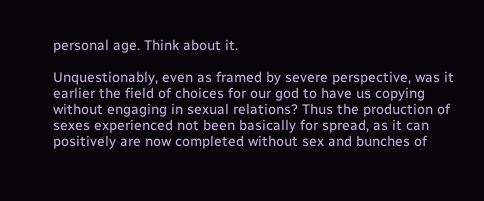personal age. Think about it.

Unquestionably, even as framed by severe perspective, was it earlier the field of choices for our god to have us copying without engaging in sexual relations? Thus the production of sexes experienced not been basically for spread, as it can positively are now completed without sex and bunches of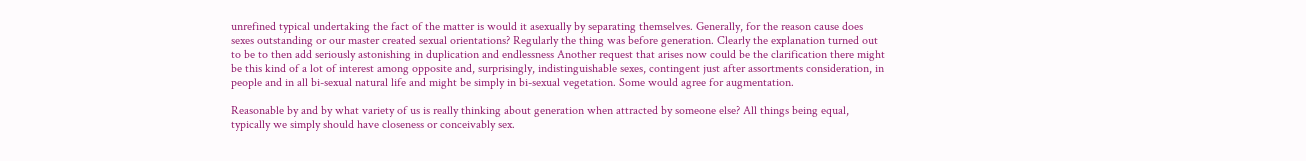unrefined typical undertaking the fact of the matter is would it asexually by separating themselves. Generally, for the reason cause does sexes outstanding or our master created sexual orientations? Regularly the thing was before generation. Clearly the explanation turned out to be to then add seriously astonishing in duplication and endlessness Another request that arises now could be the clarification there might be this kind of a lot of interest among opposite and, surprisingly, indistinguishable sexes, contingent just after assortments consideration, in people and in all bi-sexual natural life and might be simply in bi-sexual vegetation. Some would agree for augmentation.

Reasonable by and by what variety of us is really thinking about generation when attracted by someone else? All things being equal, typically we simply should have closeness or conceivably sex.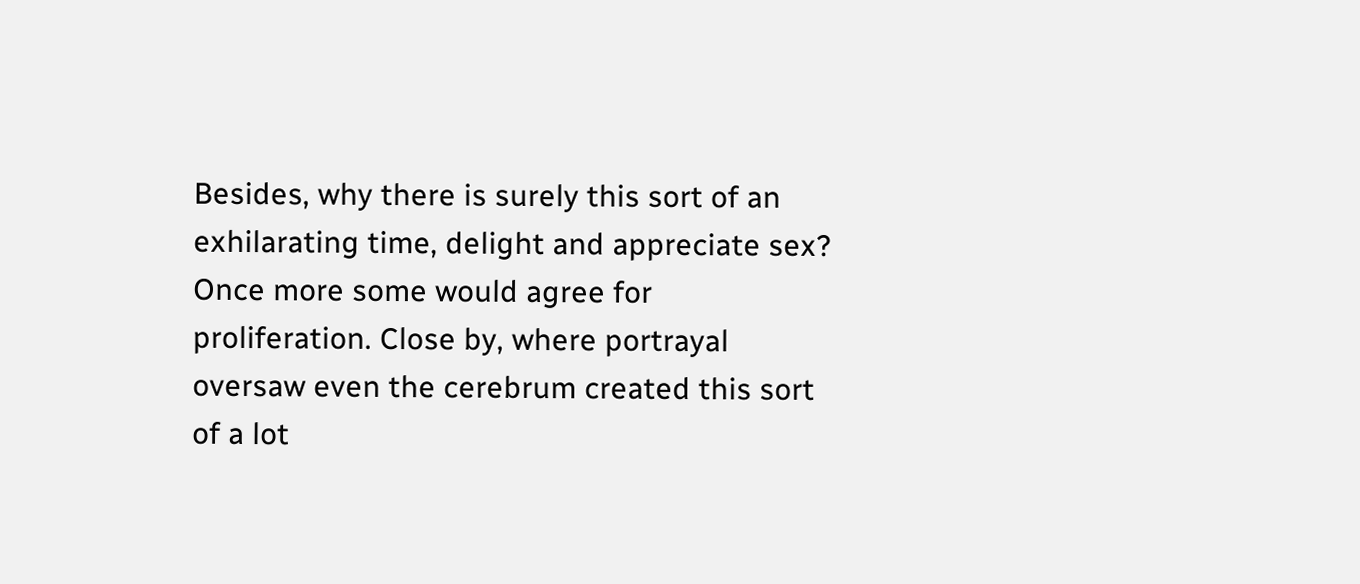Besides, why there is surely this sort of an exhilarating time, delight and appreciate sex? Once more some would agree for proliferation. Close by, where portrayal oversaw even the cerebrum created this sort of a lot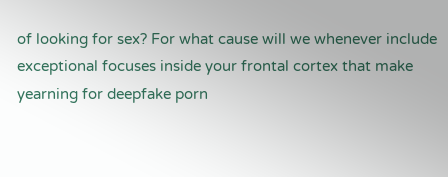of looking for sex? For what cause will we whenever include exceptional focuses inside your frontal cortex that make yearning for deepfake porn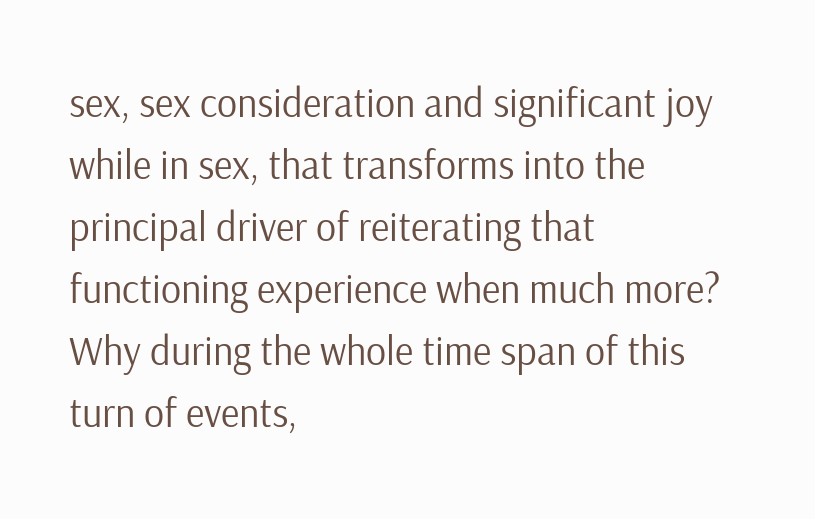sex, sex consideration and significant joy while in sex, that transforms into the principal driver of reiterating that functioning experience when much more? Why during the whole time span of this turn of events,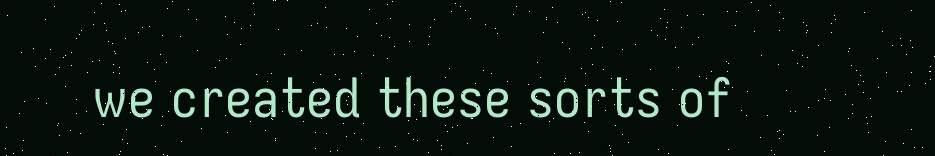we created these sorts of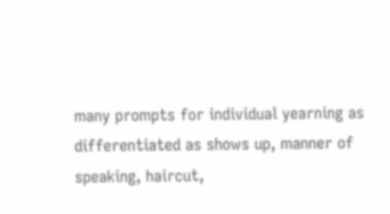many prompts for individual yearning as differentiated as shows up, manner of speaking, haircut,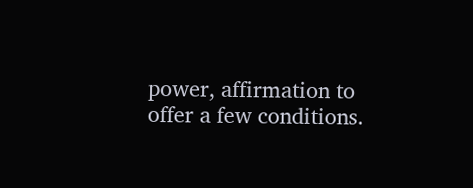power, affirmation to offer a few conditions.